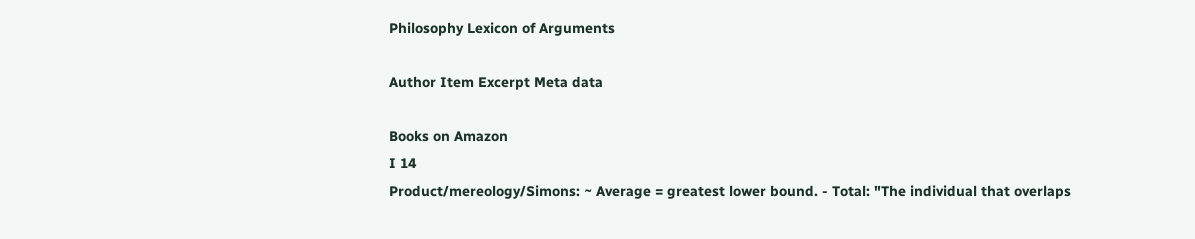Philosophy Lexicon of Arguments

Author Item Excerpt Meta data

Books on Amazon
I 14
Product/mereology/Simons: ~ Average = greatest lower bound. - Total: "The individual that overlaps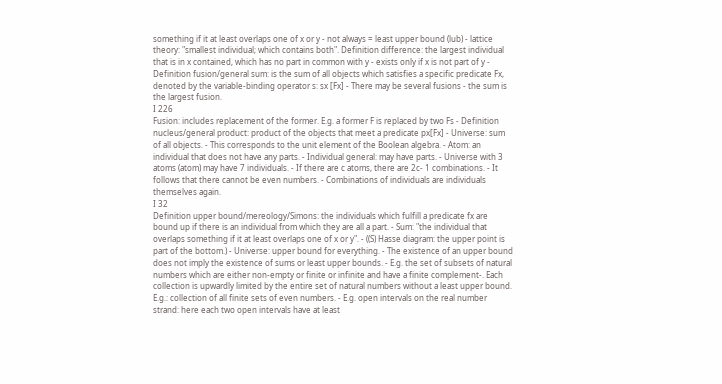something if it at least overlaps one of x or y - not always = least upper bound (lub) - lattice theory: "smallest individual; which contains both". Definition difference: the largest individual that is in x contained, which has no part in common with y - exists only if x is not part of y - Definition fusion/general sum: is the sum of all objects which satisfies a specific predicate Fx, denoted by the variable-binding operator s: sx [Fx] - There may be several fusions - the sum is the largest fusion.
I 226
Fusion: includes replacement of the former. E.g. a former F is replaced by two Fs - Definition nucleus/general product: product of the objects that meet a predicate px[Fx] - Universe: sum of all objects. - This corresponds to the unit element of the Boolean algebra. - Atom: an individual that does not have any parts. - Individual general: may have parts. - Universe with 3 atoms (atom) may have 7 individuals. - If there are c atoms, there are 2c- 1 combinations. - It follows that there cannot be even numbers. - Combinations of individuals are individuals themselves again.
I 32
Definition upper bound/mereology/Simons: the individuals which fulfill a predicate fx are bound up if there is an individual from which they are all a part. - Sum: "the individual that overlaps something if it at least overlaps one of x or y". - ((S) Hasse diagram: the upper point is part of the bottom.) - Universe: upper bound for everything. - The existence of an upper bound does not imply the existence of sums or least upper bounds. - E.g. the set of subsets of natural numbers which are either non-empty or finite or infinite and have a finite complement-. Each collection is upwardly limited by the entire set of natural numbers without a least upper bound. E.g.: collection of all finite sets of even numbers. - E.g. open intervals on the real number strand: here each two open intervals have at least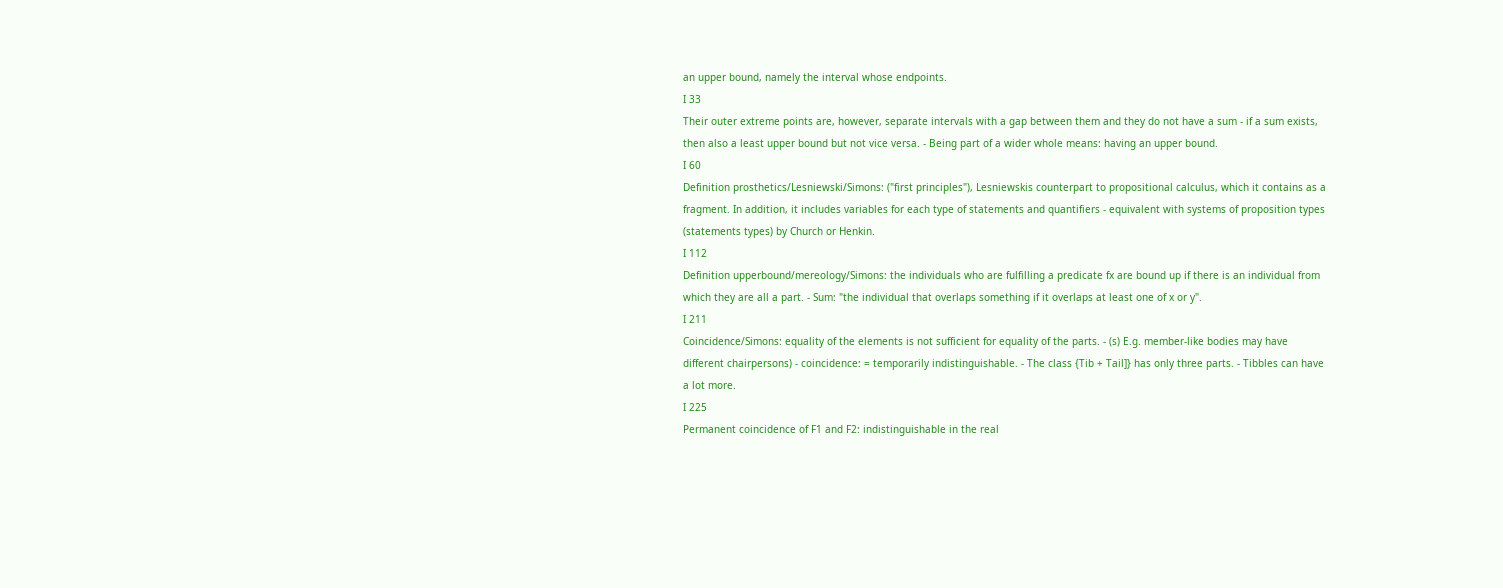an upper bound, namely the interval whose endpoints.
I 33
Their outer extreme points are, however, separate intervals with a gap between them and they do not have a sum - if a sum exists, then also a least upper bound but not vice versa. - Being part of a wider whole means: having an upper bound.
I 60
Definition prosthetics/Lesniewski/Simons: ("first principles"), Lesniewskis counterpart to propositional calculus, which it contains as a fragment. In addition, it includes variables for each type of statements and quantifiers - equivalent with systems of proposition types (statements types) by Church or Henkin.
I 112
Definition upperbound/mereology/Simons: the individuals who are fulfilling a predicate fx are bound up if there is an individual from which they are all a part. - Sum: "the individual that overlaps something if it overlaps at least one of x or y".
I 211
Coincidence/Simons: equality of the elements is not sufficient for equality of the parts. - (s) E.g. member-like bodies may have different chairpersons) - coincidence: = temporarily indistinguishable. - The class {Tib + Tail]} has only three parts. - Tibbles can have a lot more.
I 225
Permanent coincidence of F1 and F2: indistinguishable in the real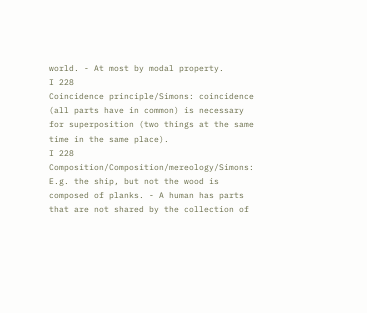world. - At most by modal property.
I 228
Coincidence principle/Simons: coincidence (all parts have in common) is necessary for superposition (two things at the same time in the same place).
I 228
Composition/Composition/mereology/Simons: E.g. the ship, but not the wood is composed of planks. - A human has parts that are not shared by the collection of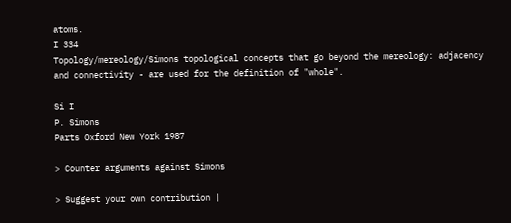atoms.
I 334
Topology/mereology/Simons topological concepts that go beyond the mereology: adjacency and connectivity - are used for the definition of "whole".

Si I
P. Simons
Parts Oxford New York 1987

> Counter arguments against Simons

> Suggest your own contribution |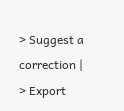> Suggest a correction | > Export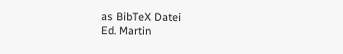as BibTeX Datei
Ed. Martin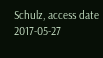Schulz, access date 2017-05-27